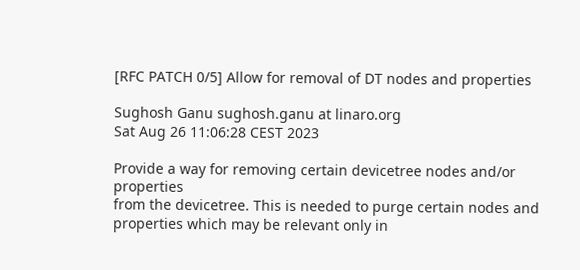[RFC PATCH 0/5] Allow for removal of DT nodes and properties

Sughosh Ganu sughosh.ganu at linaro.org
Sat Aug 26 11:06:28 CEST 2023

Provide a way for removing certain devicetree nodes and/or properties
from the devicetree. This is needed to purge certain nodes and
properties which may be relevant only in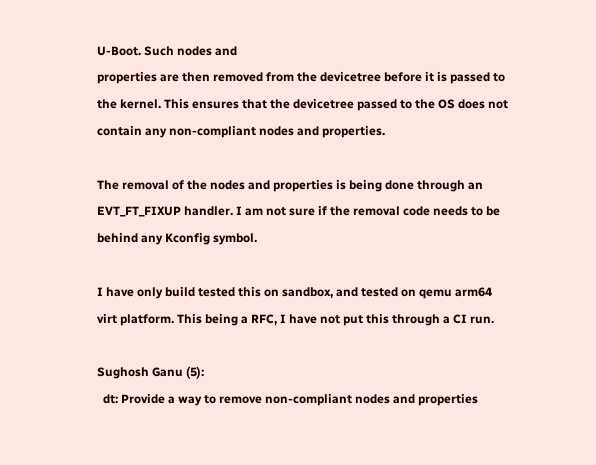U-Boot. Such nodes and
properties are then removed from the devicetree before it is passed to
the kernel. This ensures that the devicetree passed to the OS does not
contain any non-compliant nodes and properties.

The removal of the nodes and properties is being done through an
EVT_FT_FIXUP handler. I am not sure if the removal code needs to be
behind any Kconfig symbol.

I have only build tested this on sandbox, and tested on qemu arm64
virt platform. This being a RFC, I have not put this through a CI run.

Sughosh Ganu (5):
  dt: Provide a way to remove non-compliant nodes and properties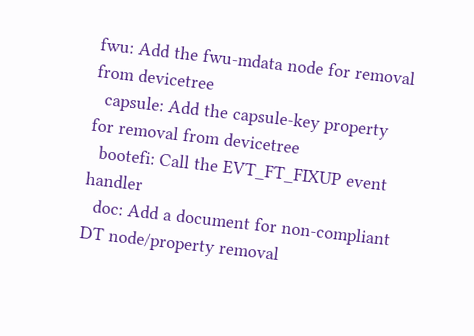fwu: Add the fwu-mdata node for removal from devicetree
  capsule: Add the capsule-key property for removal from devicetree
  bootefi: Call the EVT_FT_FIXUP event handler
  doc: Add a document for non-compliant DT node/property removal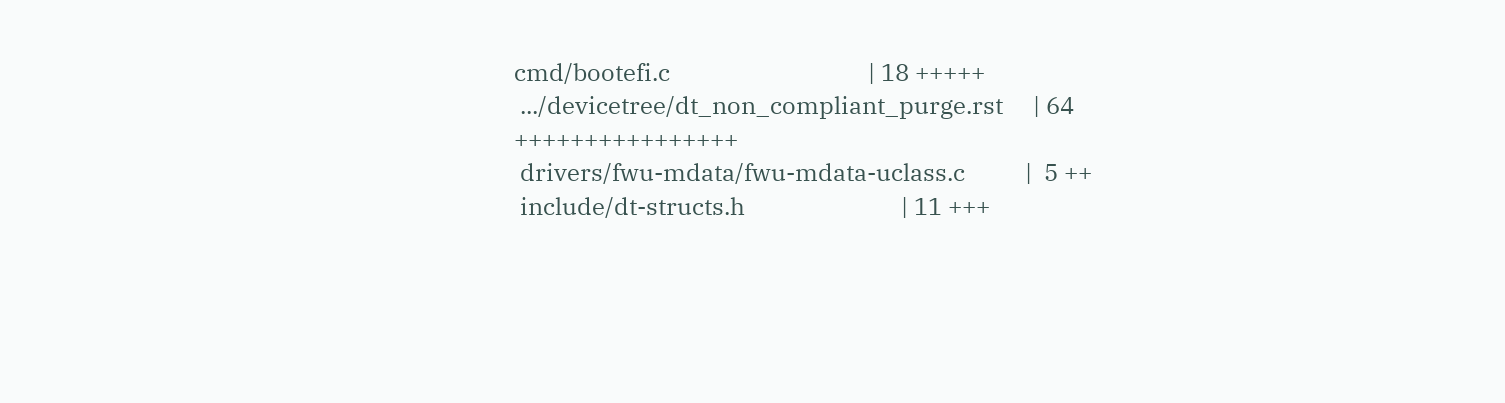cmd/bootefi.c                                 | 18 +++++
 .../devicetree/dt_non_compliant_purge.rst     | 64 ++++++++++++++++
 drivers/fwu-mdata/fwu-mdata-uclass.c          |  5 ++
 include/dt-structs.h                          | 11 +++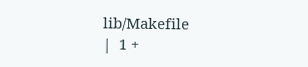lib/Makefile                                  |  1 +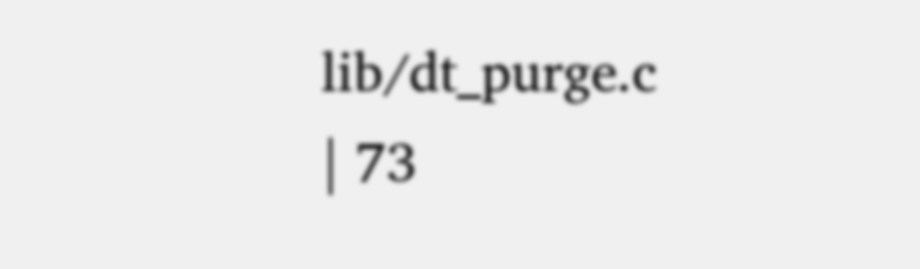lib/dt_purge.c                                | 73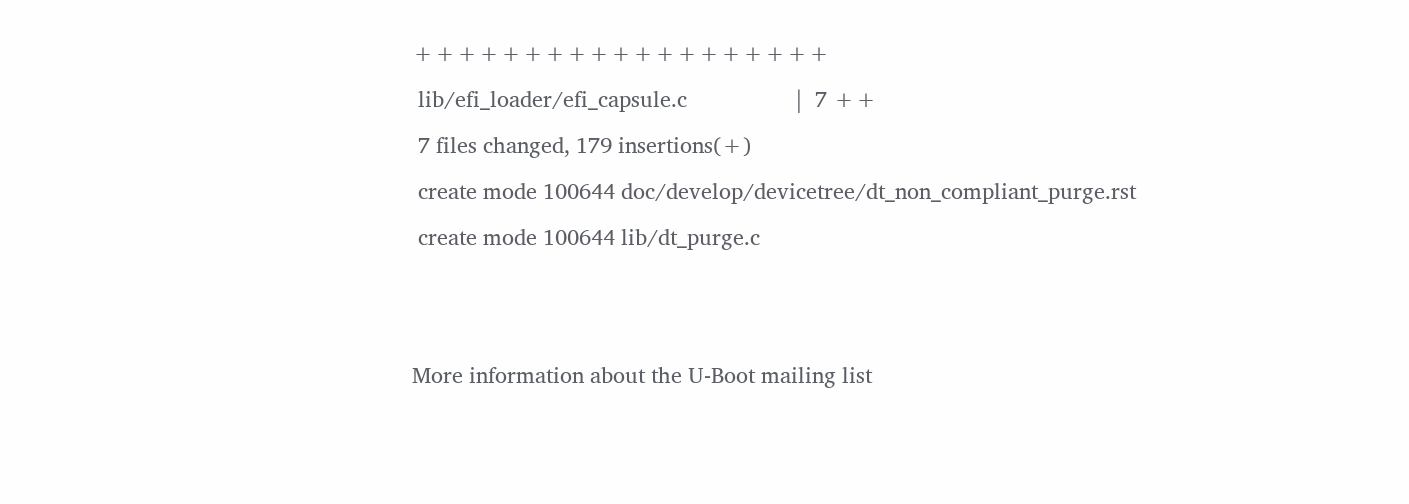+++++++++++++++++++
 lib/efi_loader/efi_capsule.c                  |  7 ++
 7 files changed, 179 insertions(+)
 create mode 100644 doc/develop/devicetree/dt_non_compliant_purge.rst
 create mode 100644 lib/dt_purge.c


More information about the U-Boot mailing list